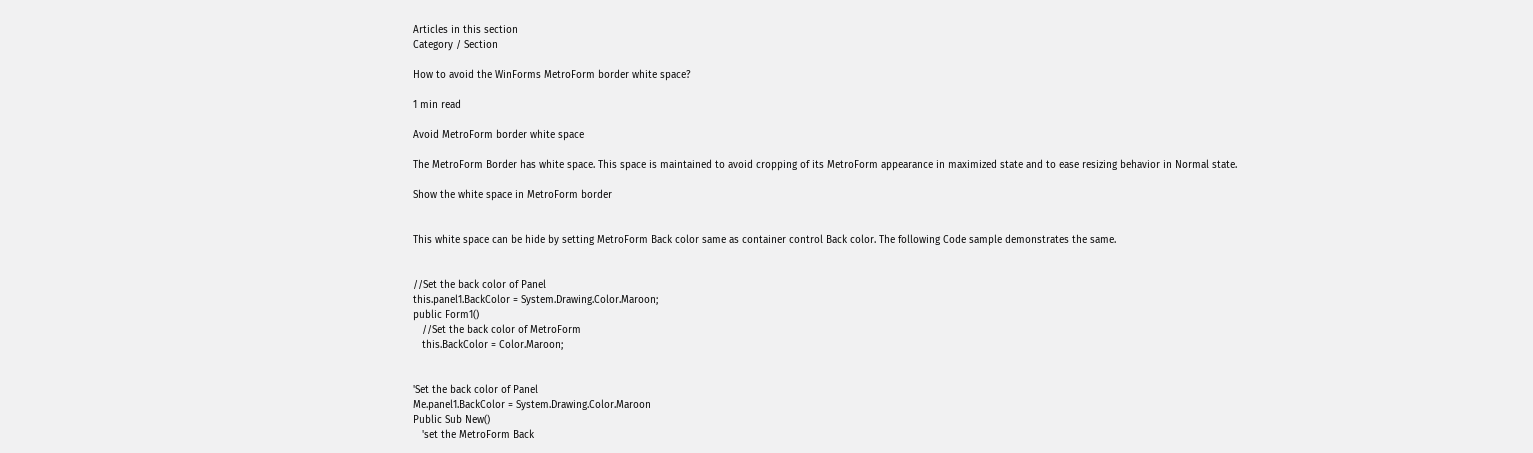Articles in this section
Category / Section

How to avoid the WinForms MetroForm border white space?

1 min read

Avoid MetroForm border white space

The MetroForm Border has white space. This space is maintained to avoid cropping of its MetroForm appearance in maximized state and to ease resizing behavior in Normal state.

Show the white space in MetroForm border


This white space can be hide by setting MetroForm Back color same as container control Back color. The following Code sample demonstrates the same.


//Set the back color of Panel
this.panel1.BackColor = System.Drawing.Color.Maroon;
public Form1()
   //Set the back color of MetroForm
   this.BackColor = Color.Maroon;


'Set the back color of Panel
Me.panel1.BackColor = System.Drawing.Color.Maroon
Public Sub New()
   'set the MetroForm Back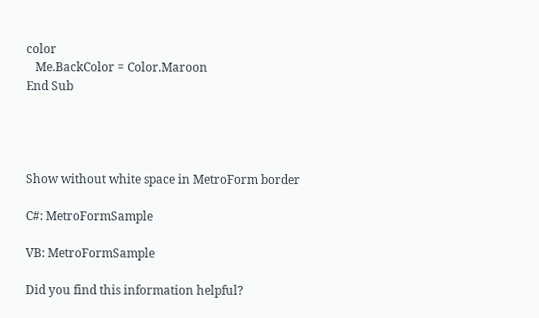color
   Me.BackColor = Color.Maroon
End Sub




Show without white space in MetroForm border

C#: MetroFormSample

VB: MetroFormSample

Did you find this information helpful?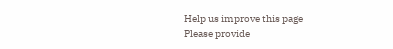Help us improve this page
Please provide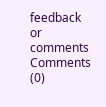feedback or comments
Comments (0)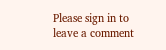Please sign in to leave a comment